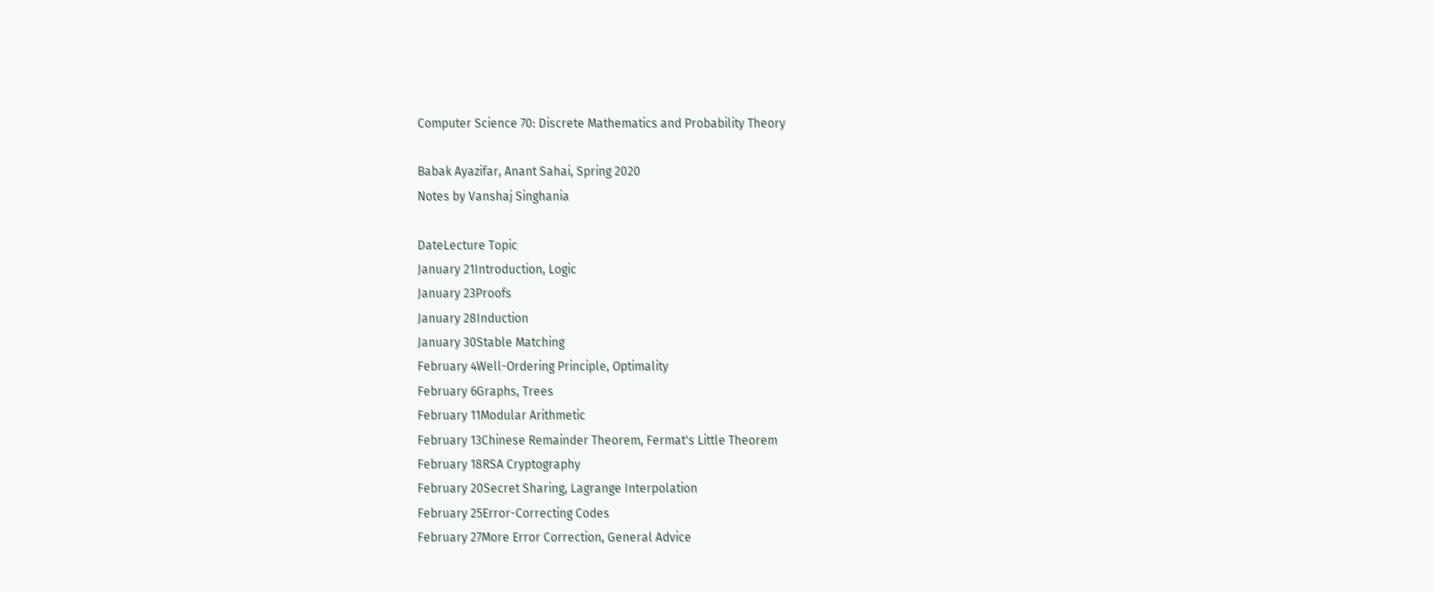Computer Science 70: Discrete Mathematics and Probability Theory

Babak Ayazifar, Anant Sahai, Spring 2020
Notes by Vanshaj Singhania

DateLecture Topic
January 21Introduction, Logic
January 23Proofs
January 28Induction
January 30Stable Matching
February 4Well-Ordering Principle, Optimality
February 6Graphs, Trees
February 11Modular Arithmetic
February 13Chinese Remainder Theorem, Fermat's Little Theorem
February 18RSA Cryptography
February 20Secret Sharing, Lagrange Interpolation
February 25Error-Correcting Codes
February 27More Error Correction, General Advice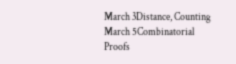March 3Distance, Counting
March 5Combinatorial Proofs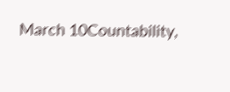March 10Countability,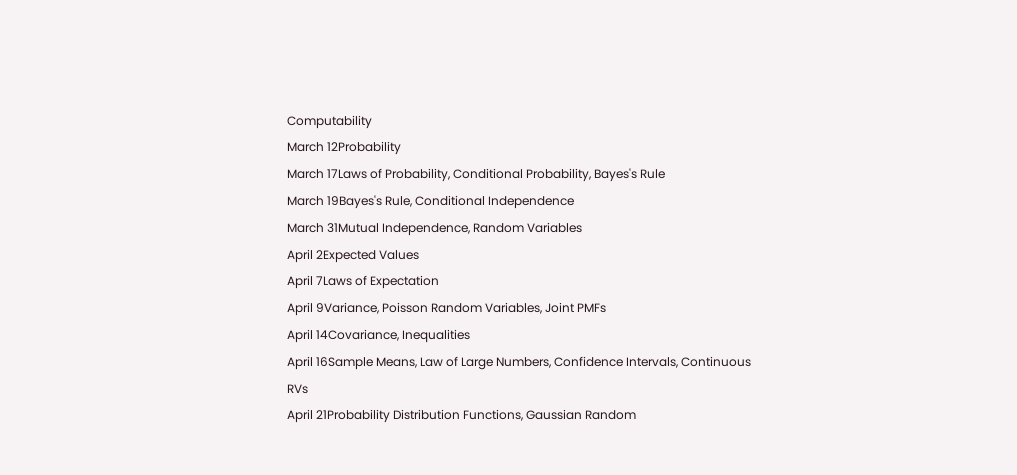Computability
March 12Probability
March 17Laws of Probability, Conditional Probability, Bayes's Rule
March 19Bayes's Rule, Conditional Independence
March 31Mutual Independence, Random Variables
April 2Expected Values
April 7Laws of Expectation
April 9Variance, Poisson Random Variables, Joint PMFs
April 14Covariance, Inequalities
April 16Sample Means, Law of Large Numbers, Confidence Intervals, Continuous RVs
April 21Probability Distribution Functions, Gaussian Random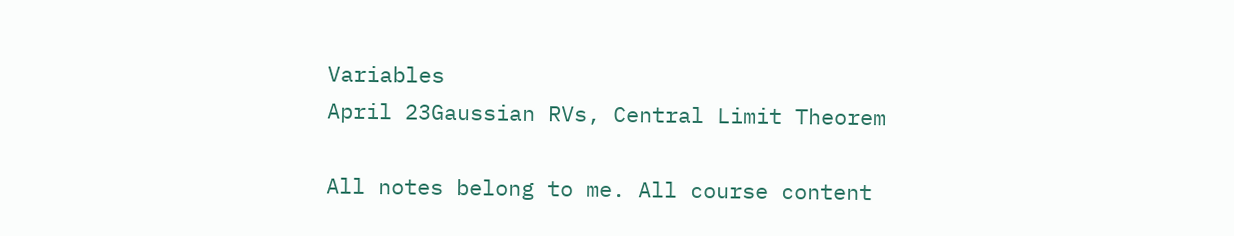Variables
April 23Gaussian RVs, Central Limit Theorem

All notes belong to me. All course content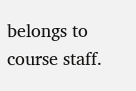belongs to course staff.